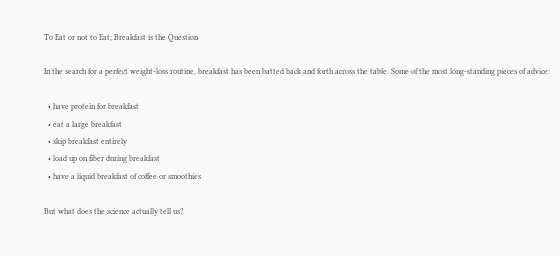To Eat or not to Eat; Breakfast is the Question

In the search for a perfect weight-loss routine, breakfast has been batted back and forth across the table. Some of the most long-standing pieces of advice:

  • have protein for breakfast
  • eat a large breakfast
  • skip breakfast entirely
  • load up on fiber during breakfast
  • have a liquid breakfast of coffee or smoothies

But what does the science actually tell us?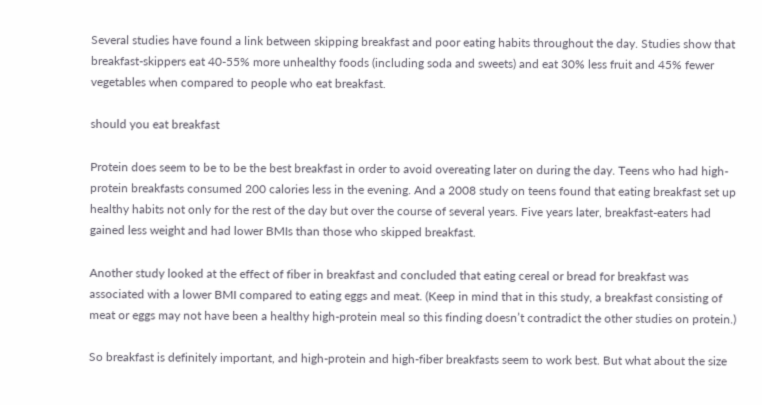Several studies have found a link between skipping breakfast and poor eating habits throughout the day. Studies show that breakfast-skippers eat 40-55% more unhealthy foods (including soda and sweets) and eat 30% less fruit and 45% fewer vegetables when compared to people who eat breakfast.

should you eat breakfast

Protein does seem to be to be the best breakfast in order to avoid overeating later on during the day. Teens who had high-protein breakfasts consumed 200 calories less in the evening. And a 2008 study on teens found that eating breakfast set up healthy habits not only for the rest of the day but over the course of several years. Five years later, breakfast-eaters had gained less weight and had lower BMIs than those who skipped breakfast.

Another study looked at the effect of fiber in breakfast and concluded that eating cereal or bread for breakfast was associated with a lower BMI compared to eating eggs and meat. (Keep in mind that in this study, a breakfast consisting of meat or eggs may not have been a healthy high-protein meal so this finding doesn’t contradict the other studies on protein.)

So breakfast is definitely important, and high-protein and high-fiber breakfasts seem to work best. But what about the size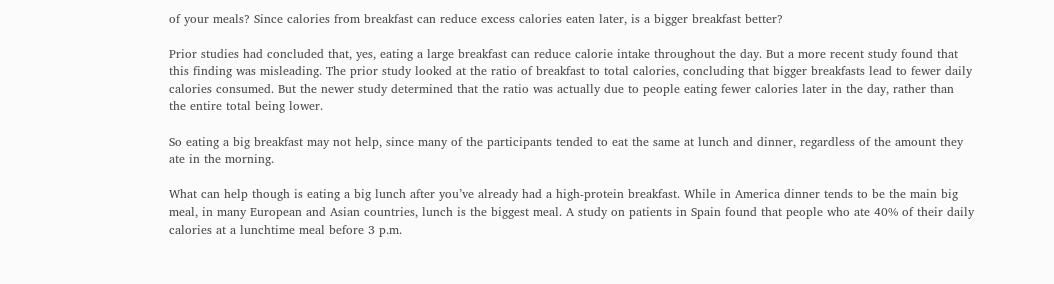of your meals? Since calories from breakfast can reduce excess calories eaten later, is a bigger breakfast better?

Prior studies had concluded that, yes, eating a large breakfast can reduce calorie intake throughout the day. But a more recent study found that this finding was misleading. The prior study looked at the ratio of breakfast to total calories, concluding that bigger breakfasts lead to fewer daily calories consumed. But the newer study determined that the ratio was actually due to people eating fewer calories later in the day, rather than the entire total being lower.

So eating a big breakfast may not help, since many of the participants tended to eat the same at lunch and dinner, regardless of the amount they ate in the morning.

What can help though is eating a big lunch after you’ve already had a high-protein breakfast. While in America dinner tends to be the main big meal, in many European and Asian countries, lunch is the biggest meal. A study on patients in Spain found that people who ate 40% of their daily calories at a lunchtime meal before 3 p.m.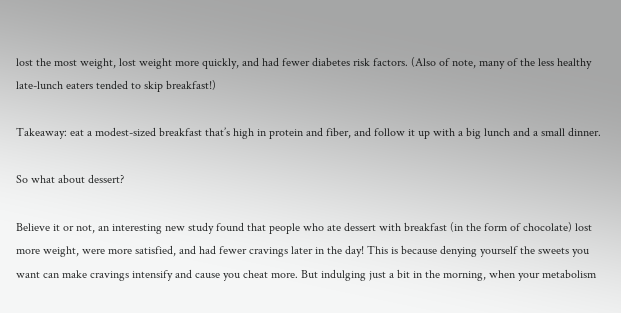lost the most weight, lost weight more quickly, and had fewer diabetes risk factors. (Also of note, many of the less healthy late-lunch eaters tended to skip breakfast!)

Takeaway: eat a modest-sized breakfast that’s high in protein and fiber, and follow it up with a big lunch and a small dinner.

So what about dessert?

Believe it or not, an interesting new study found that people who ate dessert with breakfast (in the form of chocolate) lost more weight, were more satisfied, and had fewer cravings later in the day! This is because denying yourself the sweets you want can make cravings intensify and cause you cheat more. But indulging just a bit in the morning, when your metabolism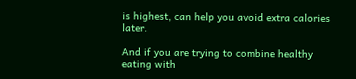is highest, can help you avoid extra calories later.

And if you are trying to combine healthy eating with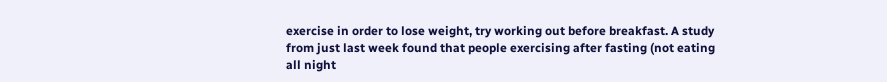exercise in order to lose weight, try working out before breakfast. A study from just last week found that people exercising after fasting (not eating all night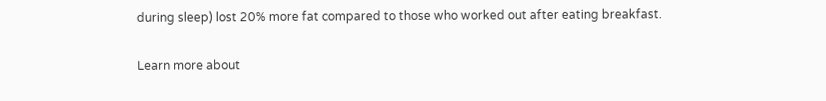during sleep) lost 20% more fat compared to those who worked out after eating breakfast.

Learn more about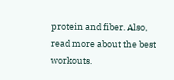protein and fiber. Also, read more about the best workouts.